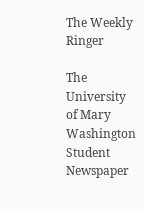The Weekly Ringer

The University of Mary Washington Student Newspaper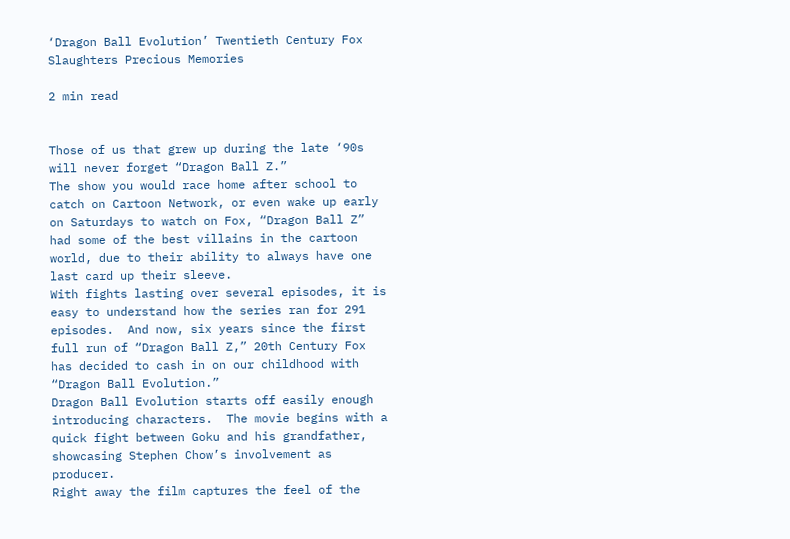‘Dragon Ball Evolution’ Twentieth Century Fox Slaughters Precious Memories

2 min read


Those of us that grew up during the late ‘90s will never forget “Dragon Ball Z.”
The show you would race home after school to catch on Cartoon Network, or even wake up early on Saturdays to watch on Fox, “Dragon Ball Z” had some of the best villains in the cartoon world, due to their ability to always have one last card up their sleeve.
With fights lasting over several episodes, it is easy to understand how the series ran for 291 episodes.  And now, six years since the first full run of “Dragon Ball Z,” 20th Century Fox has decided to cash in on our childhood with “Dragon Ball Evolution.”
Dragon Ball Evolution starts off easily enough introducing characters.  The movie begins with a quick fight between Goku and his grandfather, showcasing Stephen Chow’s involvement as producer.
Right away the film captures the feel of the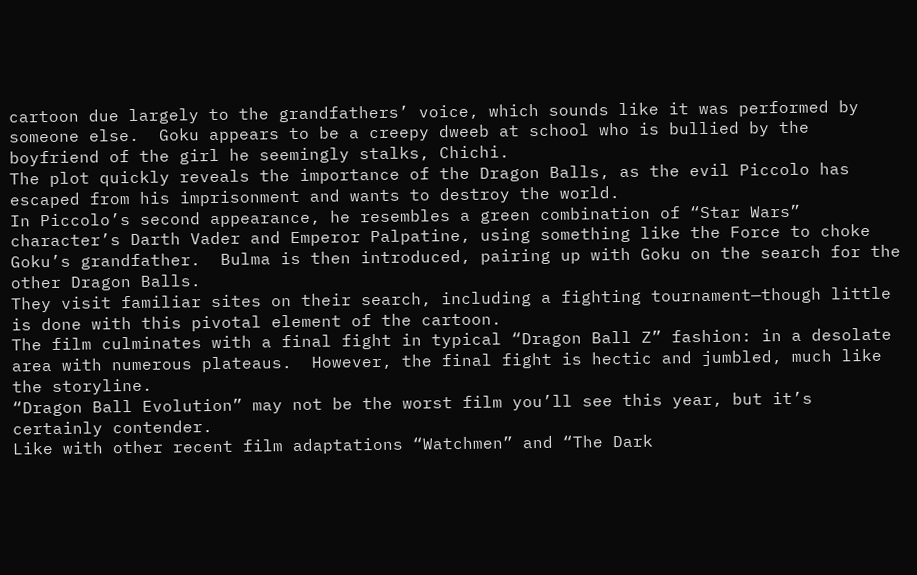cartoon due largely to the grandfathers’ voice, which sounds like it was performed by someone else.  Goku appears to be a creepy dweeb at school who is bullied by the boyfriend of the girl he seemingly stalks, Chichi.
The plot quickly reveals the importance of the Dragon Balls, as the evil Piccolo has escaped from his imprisonment and wants to destroy the world.
In Piccolo’s second appearance, he resembles a green combination of “Star Wars” character’s Darth Vader and Emperor Palpatine, using something like the Force to choke Goku’s grandfather.  Bulma is then introduced, pairing up with Goku on the search for the other Dragon Balls.
They visit familiar sites on their search, including a fighting tournament—though little is done with this pivotal element of the cartoon.
The film culminates with a final fight in typical “Dragon Ball Z” fashion: in a desolate area with numerous plateaus.  However, the final fight is hectic and jumbled, much like the storyline.
“Dragon Ball Evolution” may not be the worst film you’ll see this year, but it’s certainly contender.
Like with other recent film adaptations “Watchmen” and “The Dark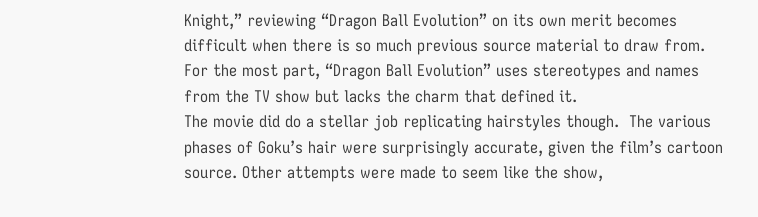Knight,” reviewing “Dragon Ball Evolution” on its own merit becomes difficult when there is so much previous source material to draw from.  For the most part, “Dragon Ball Evolution” uses stereotypes and names from the TV show but lacks the charm that defined it.
The movie did do a stellar job replicating hairstyles though.  The various phases of Goku’s hair were surprisingly accurate, given the film’s cartoon source. Other attempts were made to seem like the show,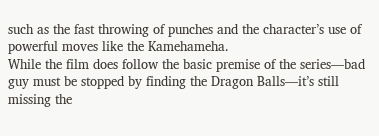such as the fast throwing of punches and the character’s use of powerful moves like the Kamehameha.
While the film does follow the basic premise of the series—bad guy must be stopped by finding the Dragon Balls—it’s still missing the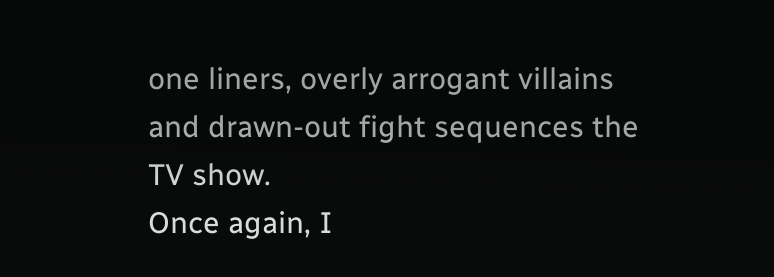one liners, overly arrogant villains and drawn-out fight sequences the TV show.
Once again, I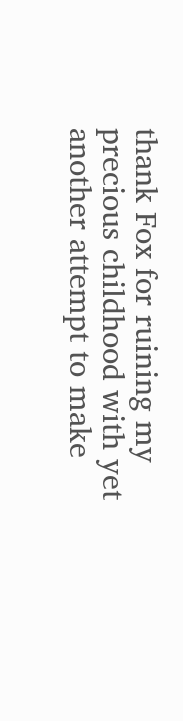thank Fox for ruining my precious childhood with yet another attempt to make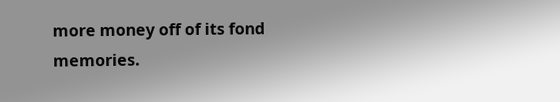more money off of its fond memories.